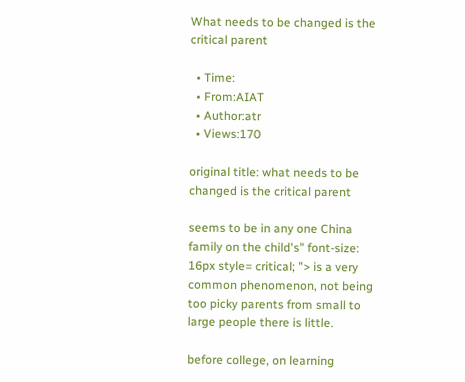What needs to be changed is the critical parent

  • Time:
  • From:AIAT
  • Author:atr
  • Views:170

original title: what needs to be changed is the critical parent

seems to be in any one China family on the child's" font-size: 16px style= critical; "> is a very common phenomenon, not being too picky parents from small to large people there is little.

before college, on learning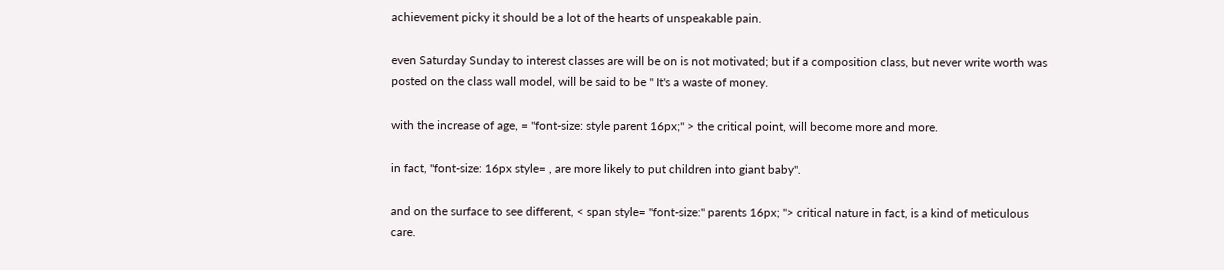achievement picky it should be a lot of the hearts of unspeakable pain.

even Saturday Sunday to interest classes are will be on is not motivated; but if a composition class, but never write worth was posted on the class wall model, will be said to be " It's a waste of money.

with the increase of age, = "font-size: style parent 16px;" > the critical point, will become more and more.

in fact, "font-size: 16px style= , are more likely to put children into giant baby".

and on the surface to see different, < span style= "font-size:" parents 16px; "> critical nature in fact, is a kind of meticulous care.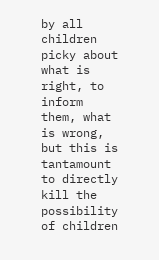by all children picky about what is right, to inform them, what is wrong, but this is tantamount to directly kill the possibility of children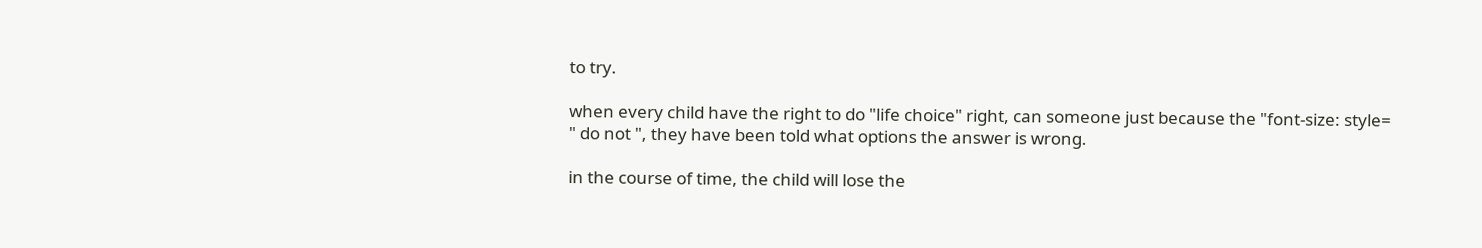to try.

when every child have the right to do "life choice" right, can someone just because the "font-size: style= " do not ", they have been told what options the answer is wrong.

in the course of time, the child will lose the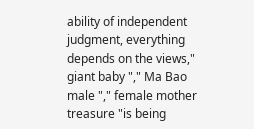ability of independent judgment, everything depends on the views," giant baby "," Ma Bao male "," female mother treasure "is being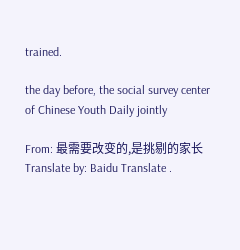trained.

the day before, the social survey center of Chinese Youth Daily jointly

From: 最需要改变的,是挑剔的家长
Translate by: Baidu Translate .